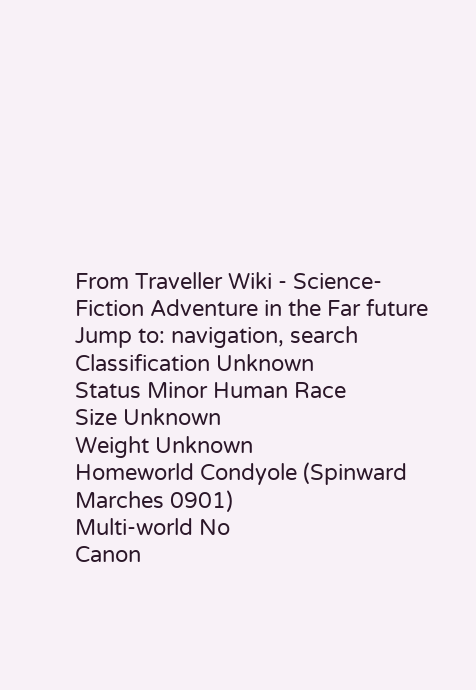From Traveller Wiki - Science-Fiction Adventure in the Far future
Jump to: navigation, search
Classification Unknown
Status Minor Human Race
Size Unknown
Weight Unknown
Homeworld Condyole (Spinward Marches 0901)
Multi-world No
Canon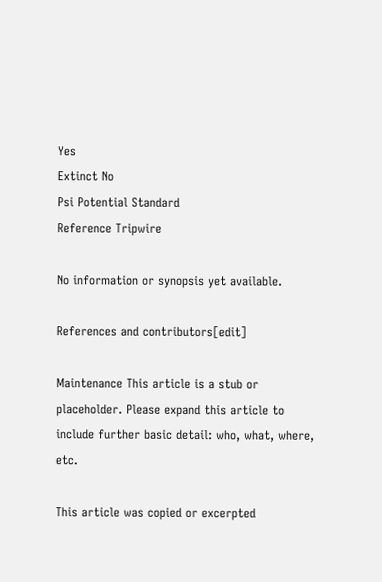Yes
Extinct No
Psi Potential Standard
Reference Tripwire

No information or synopsis yet available.

References and contributors[edit]

Maintenance This article is a stub or placeholder. Please expand this article to include further basic detail: who, what, where, etc.

This article was copied or excerpted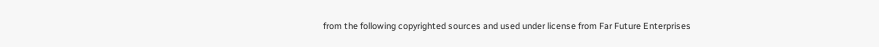from the following copyrighted sources and used under license from Far Future Enterprises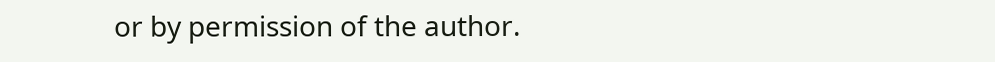or by permission of the author.